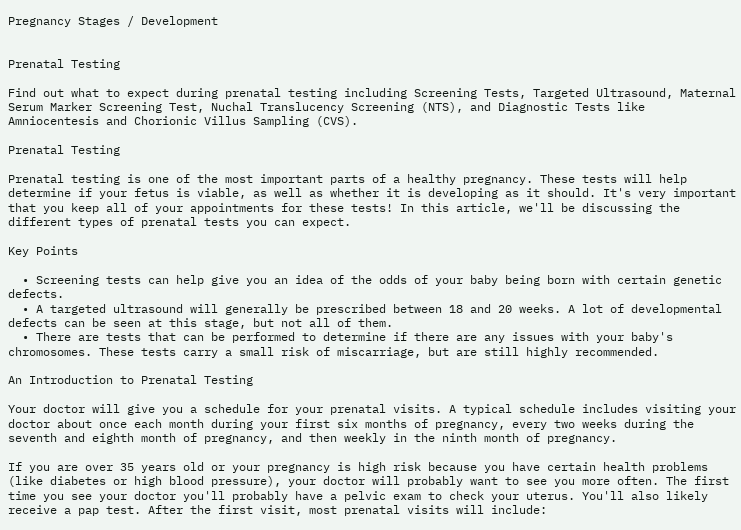Pregnancy Stages / Development


Prenatal Testing

Find out what to expect during prenatal testing including Screening Tests, Targeted Ultrasound, Maternal Serum Marker Screening Test, Nuchal Translucency Screening (NTS), and Diagnostic Tests like Amniocentesis and Chorionic Villus Sampling (CVS).

Prenatal Testing

Prenatal testing is one of the most important parts of a healthy pregnancy. These tests will help determine if your fetus is viable, as well as whether it is developing as it should. It's very important that you keep all of your appointments for these tests! In this article, we'll be discussing the different types of prenatal tests you can expect.

Key Points

  • Screening tests can help give you an idea of the odds of your baby being born with certain genetic defects.
  • A targeted ultrasound will generally be prescribed between 18 and 20 weeks. A lot of developmental defects can be seen at this stage, but not all of them.
  • There are tests that can be performed to determine if there are any issues with your baby's chromosomes. These tests carry a small risk of miscarriage, but are still highly recommended.

An Introduction to Prenatal Testing

Your doctor will give you a schedule for your prenatal visits. A typical schedule includes visiting your doctor about once each month during your first six months of pregnancy, every two weeks during the seventh and eighth month of pregnancy, and then weekly in the ninth month of pregnancy.

If you are over 35 years old or your pregnancy is high risk because you have certain health problems (like diabetes or high blood pressure), your doctor will probably want to see you more often. The first time you see your doctor you'll probably have a pelvic exam to check your uterus. You'll also likely receive a pap test. After the first visit, most prenatal visits will include: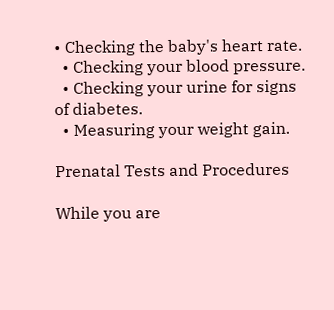• Checking the baby's heart rate.
  • Checking your blood pressure.
  • Checking your urine for signs of diabetes.
  • Measuring your weight gain.

Prenatal Tests and Procedures

While you are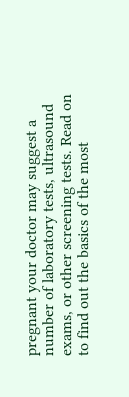pregnant your doctor may suggest a number of laboratory tests, ultrasound exams, or other screening tests. Read on to find out the basics of the most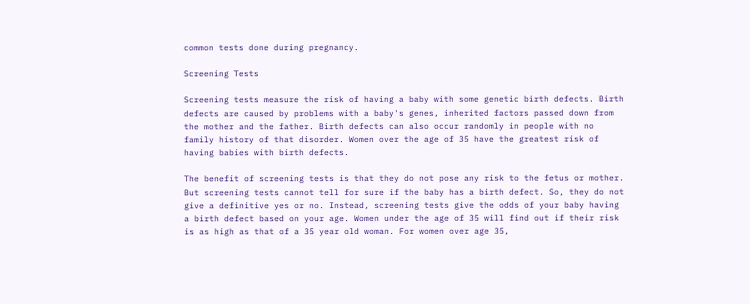common tests done during pregnancy.

Screening Tests

Screening tests measure the risk of having a baby with some genetic birth defects. Birth defects are caused by problems with a baby's genes, inherited factors passed down from the mother and the father. Birth defects can also occur randomly in people with no family history of that disorder. Women over the age of 35 have the greatest risk of having babies with birth defects.

The benefit of screening tests is that they do not pose any risk to the fetus or mother. But screening tests cannot tell for sure if the baby has a birth defect. So, they do not give a definitive yes or no. Instead, screening tests give the odds of your baby having a birth defect based on your age. Women under the age of 35 will find out if their risk is as high as that of a 35 year old woman. For women over age 35,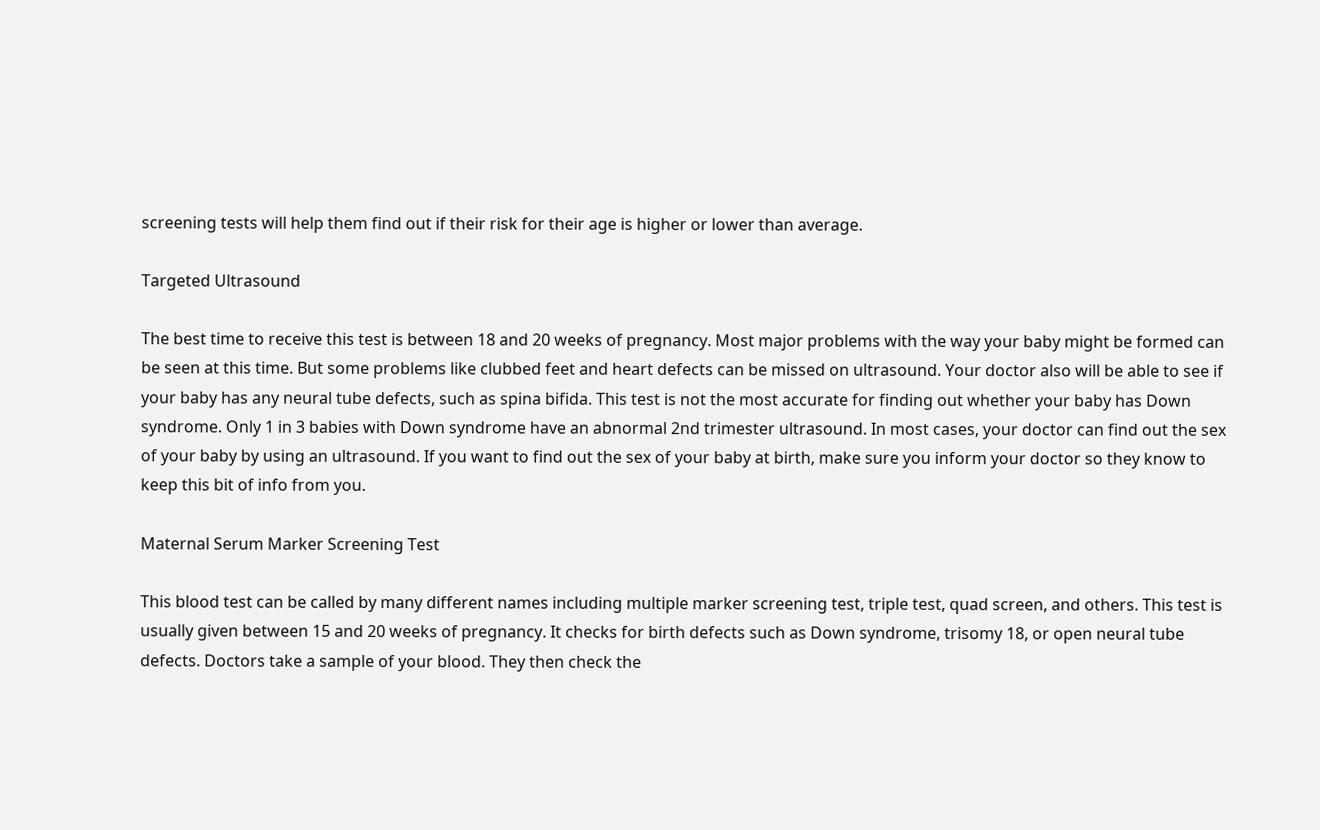screening tests will help them find out if their risk for their age is higher or lower than average.

Targeted Ultrasound

The best time to receive this test is between 18 and 20 weeks of pregnancy. Most major problems with the way your baby might be formed can be seen at this time. But some problems like clubbed feet and heart defects can be missed on ultrasound. Your doctor also will be able to see if your baby has any neural tube defects, such as spina bifida. This test is not the most accurate for finding out whether your baby has Down syndrome. Only 1 in 3 babies with Down syndrome have an abnormal 2nd trimester ultrasound. In most cases, your doctor can find out the sex of your baby by using an ultrasound. If you want to find out the sex of your baby at birth, make sure you inform your doctor so they know to keep this bit of info from you.

Maternal Serum Marker Screening Test

This blood test can be called by many different names including multiple marker screening test, triple test, quad screen, and others. This test is usually given between 15 and 20 weeks of pregnancy. It checks for birth defects such as Down syndrome, trisomy 18, or open neural tube defects. Doctors take a sample of your blood. They then check the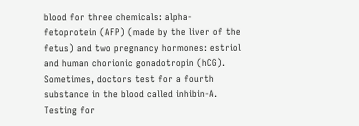blood for three chemicals: alpha-fetoprotein (AFP) (made by the liver of the fetus) and two pregnancy hormones: estriol and human chorionic gonadotropin (hCG). Sometimes, doctors test for a fourth substance in the blood called inhibin-A. Testing for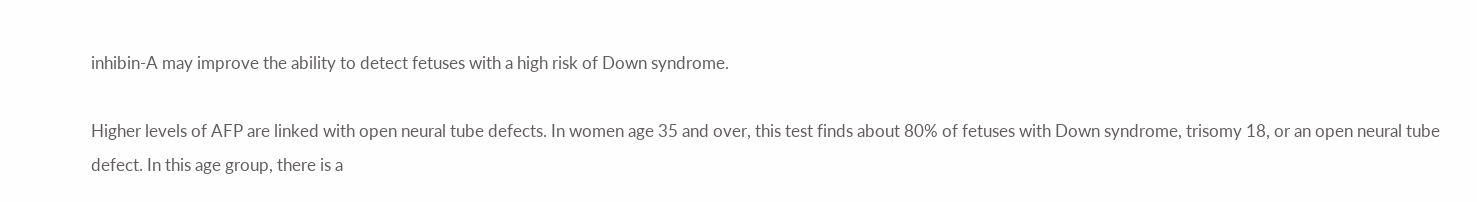inhibin-A may improve the ability to detect fetuses with a high risk of Down syndrome.

Higher levels of AFP are linked with open neural tube defects. In women age 35 and over, this test finds about 80% of fetuses with Down syndrome, trisomy 18, or an open neural tube defect. In this age group, there is a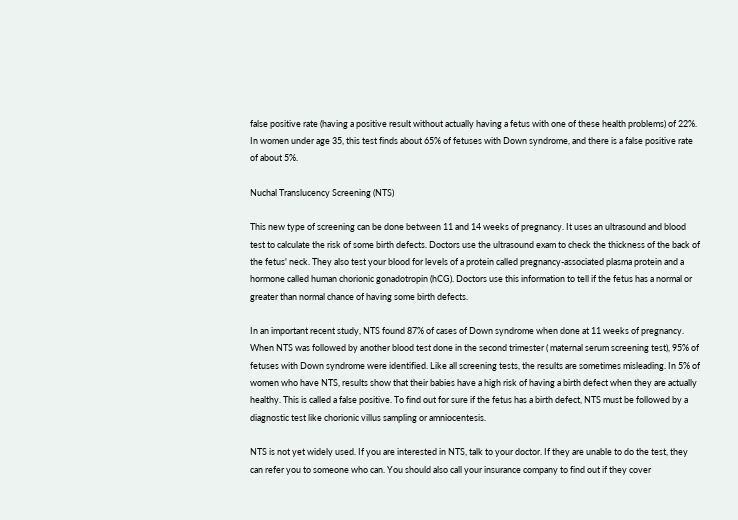false positive rate (having a positive result without actually having a fetus with one of these health problems) of 22%. In women under age 35, this test finds about 65% of fetuses with Down syndrome, and there is a false positive rate of about 5%.

Nuchal Translucency Screening (NTS)

This new type of screening can be done between 11 and 14 weeks of pregnancy. It uses an ultrasound and blood test to calculate the risk of some birth defects. Doctors use the ultrasound exam to check the thickness of the back of the fetus' neck. They also test your blood for levels of a protein called pregnancy-associated plasma protein and a hormone called human chorionic gonadotropin (hCG). Doctors use this information to tell if the fetus has a normal or greater than normal chance of having some birth defects.

In an important recent study, NTS found 87% of cases of Down syndrome when done at 11 weeks of pregnancy. When NTS was followed by another blood test done in the second trimester ( maternal serum screening test), 95% of fetuses with Down syndrome were identified. Like all screening tests, the results are sometimes misleading. In 5% of women who have NTS, results show that their babies have a high risk of having a birth defect when they are actually healthy. This is called a false positive. To find out for sure if the fetus has a birth defect, NTS must be followed by a diagnostic test like chorionic villus sampling or amniocentesis.

NTS is not yet widely used. If you are interested in NTS, talk to your doctor. If they are unable to do the test, they can refer you to someone who can. You should also call your insurance company to find out if they cover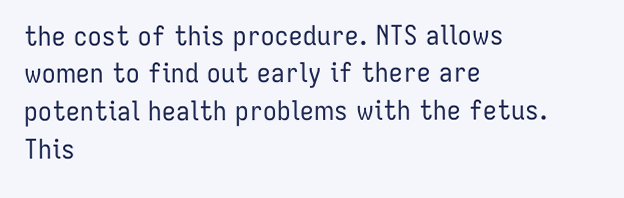the cost of this procedure. NTS allows women to find out early if there are potential health problems with the fetus. This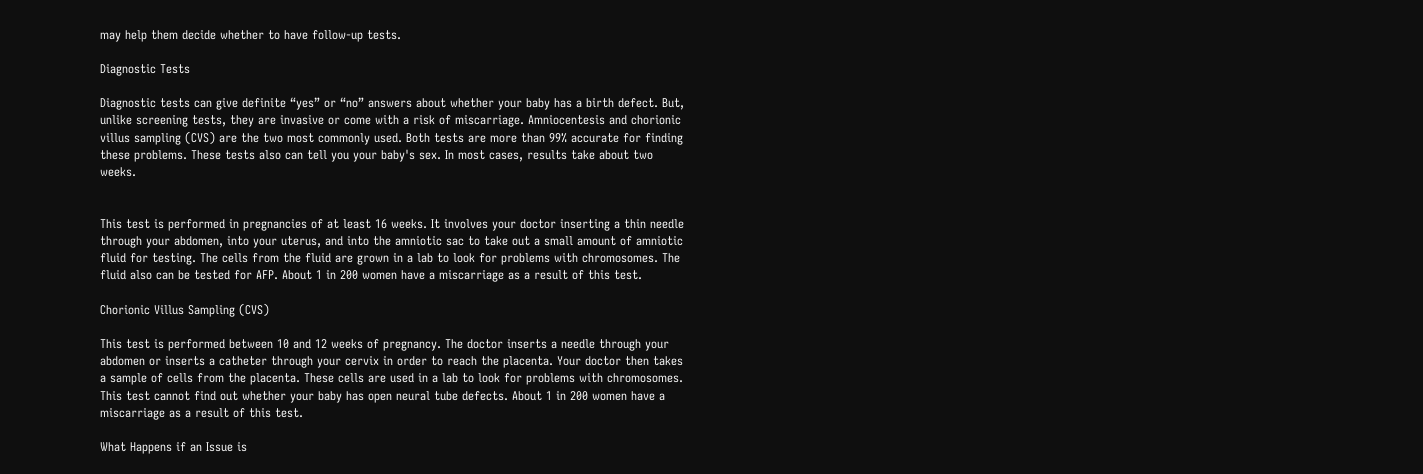may help them decide whether to have follow-up tests.

Diagnostic Tests

Diagnostic tests can give definite “yes” or “no” answers about whether your baby has a birth defect. But, unlike screening tests, they are invasive or come with a risk of miscarriage. Amniocentesis and chorionic villus sampling (CVS) are the two most commonly used. Both tests are more than 99% accurate for finding these problems. These tests also can tell you your baby's sex. In most cases, results take about two weeks.


This test is performed in pregnancies of at least 16 weeks. It involves your doctor inserting a thin needle through your abdomen, into your uterus, and into the amniotic sac to take out a small amount of amniotic fluid for testing. The cells from the fluid are grown in a lab to look for problems with chromosomes. The fluid also can be tested for AFP. About 1 in 200 women have a miscarriage as a result of this test.

Chorionic Villus Sampling (CVS)

This test is performed between 10 and 12 weeks of pregnancy. The doctor inserts a needle through your abdomen or inserts a catheter through your cervix in order to reach the placenta. Your doctor then takes a sample of cells from the placenta. These cells are used in a lab to look for problems with chromosomes. This test cannot find out whether your baby has open neural tube defects. About 1 in 200 women have a miscarriage as a result of this test.

What Happens if an Issue is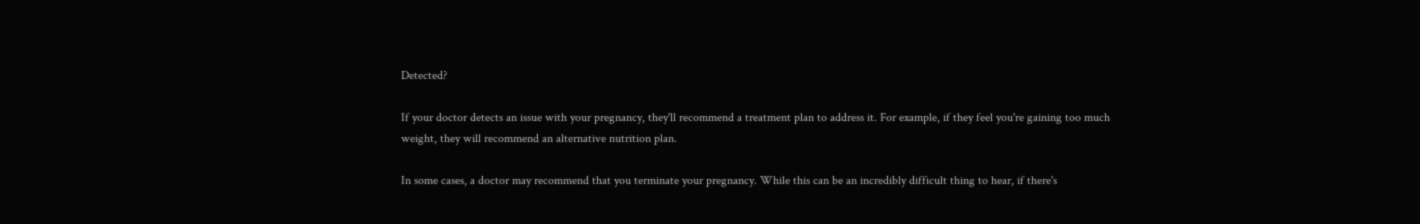Detected?

If your doctor detects an issue with your pregnancy, they'll recommend a treatment plan to address it. For example, if they feel you're gaining too much weight, they will recommend an alternative nutrition plan.

In some cases, a doctor may recommend that you terminate your pregnancy. While this can be an incredibly difficult thing to hear, if there's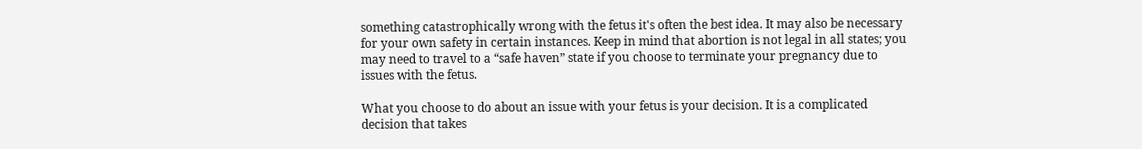something catastrophically wrong with the fetus it's often the best idea. It may also be necessary for your own safety in certain instances. Keep in mind that abortion is not legal in all states; you may need to travel to a “safe haven” state if you choose to terminate your pregnancy due to issues with the fetus.

What you choose to do about an issue with your fetus is your decision. It is a complicated decision that takes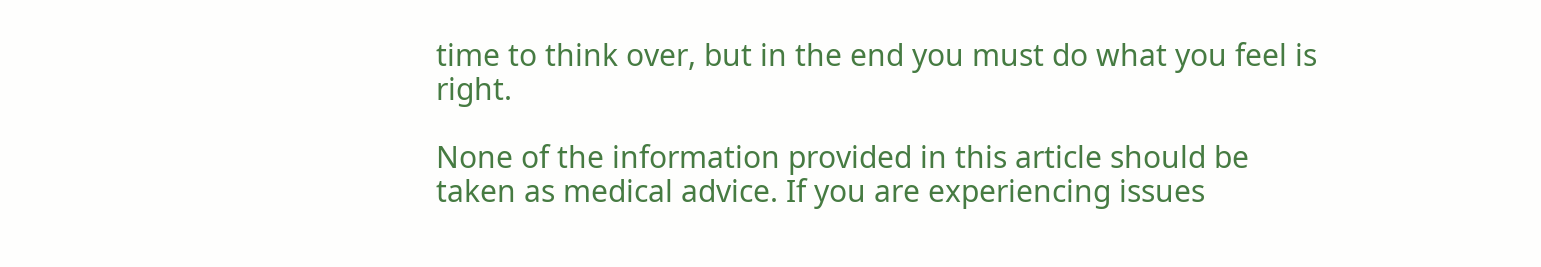time to think over, but in the end you must do what you feel is right.

None of the information provided in this article should be taken as medical advice. If you are experiencing issues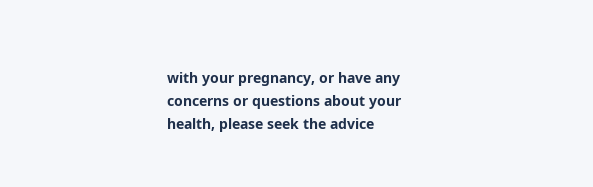with your pregnancy, or have any concerns or questions about your health, please seek the advice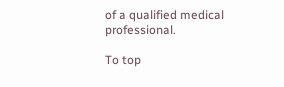of a qualified medical professional.

To top